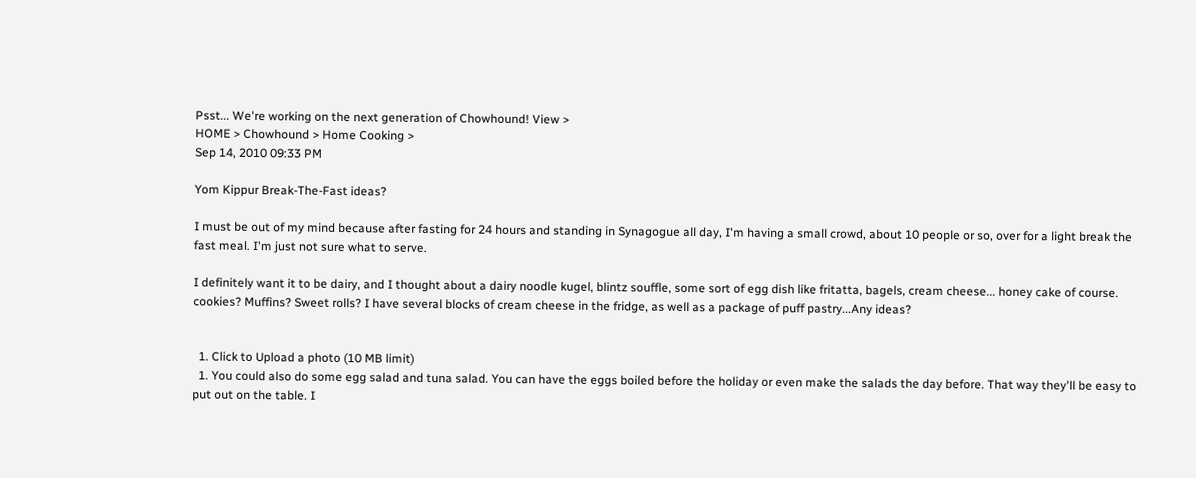Psst... We're working on the next generation of Chowhound! View >
HOME > Chowhound > Home Cooking >
Sep 14, 2010 09:33 PM

Yom Kippur Break-The-Fast ideas?

I must be out of my mind because after fasting for 24 hours and standing in Synagogue all day, I'm having a small crowd, about 10 people or so, over for a light break the fast meal. I'm just not sure what to serve.

I definitely want it to be dairy, and I thought about a dairy noodle kugel, blintz souffle, some sort of egg dish like fritatta, bagels, cream cheese... honey cake of course. cookies? Muffins? Sweet rolls? I have several blocks of cream cheese in the fridge, as well as a package of puff pastry...Any ideas?


  1. Click to Upload a photo (10 MB limit)
  1. You could also do some egg salad and tuna salad. You can have the eggs boiled before the holiday or even make the salads the day before. That way they'll be easy to put out on the table. I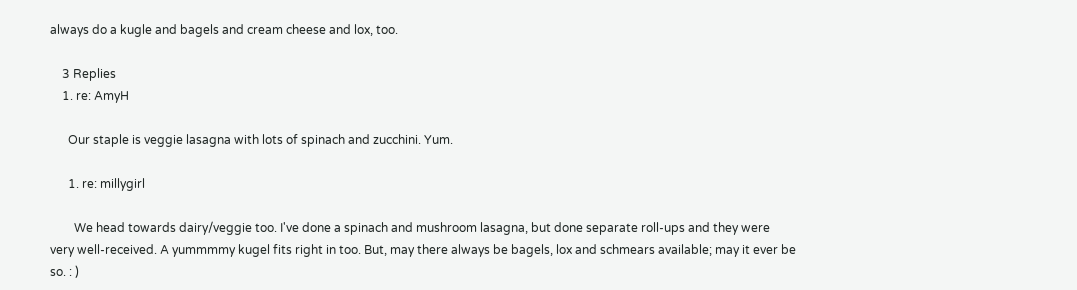always do a kugle and bagels and cream cheese and lox, too.

    3 Replies
    1. re: AmyH

      Our staple is veggie lasagna with lots of spinach and zucchini. Yum.

      1. re: millygirl

        We head towards dairy/veggie too. I've done a spinach and mushroom lasagna, but done separate roll-ups and they were very well-received. A yummmmy kugel fits right in too. But, may there always be bagels, lox and schmears available; may it ever be so. : )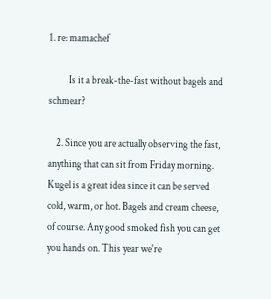1. re: mamachef

          Is it a break-the-fast without bagels and schmear?

    2. Since you are actually observing the fast, anything that can sit from Friday morning. Kugel is a great idea since it can be served cold, warm, or hot. Bagels and cream cheese, of course. Any good smoked fish you can get you hands on. This year we're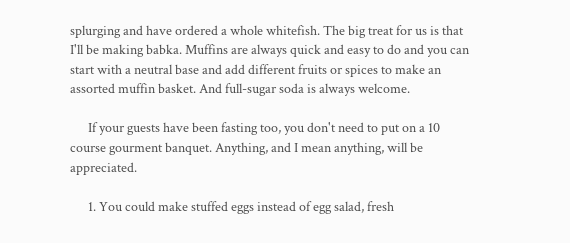splurging and have ordered a whole whitefish. The big treat for us is that I'll be making babka. Muffins are always quick and easy to do and you can start with a neutral base and add different fruits or spices to make an assorted muffin basket. And full-sugar soda is always welcome.

      If your guests have been fasting too, you don't need to put on a 10 course gourment banquet. Anything, and I mean anything, will be appreciated.

      1. You could make stuffed eggs instead of egg salad, fresh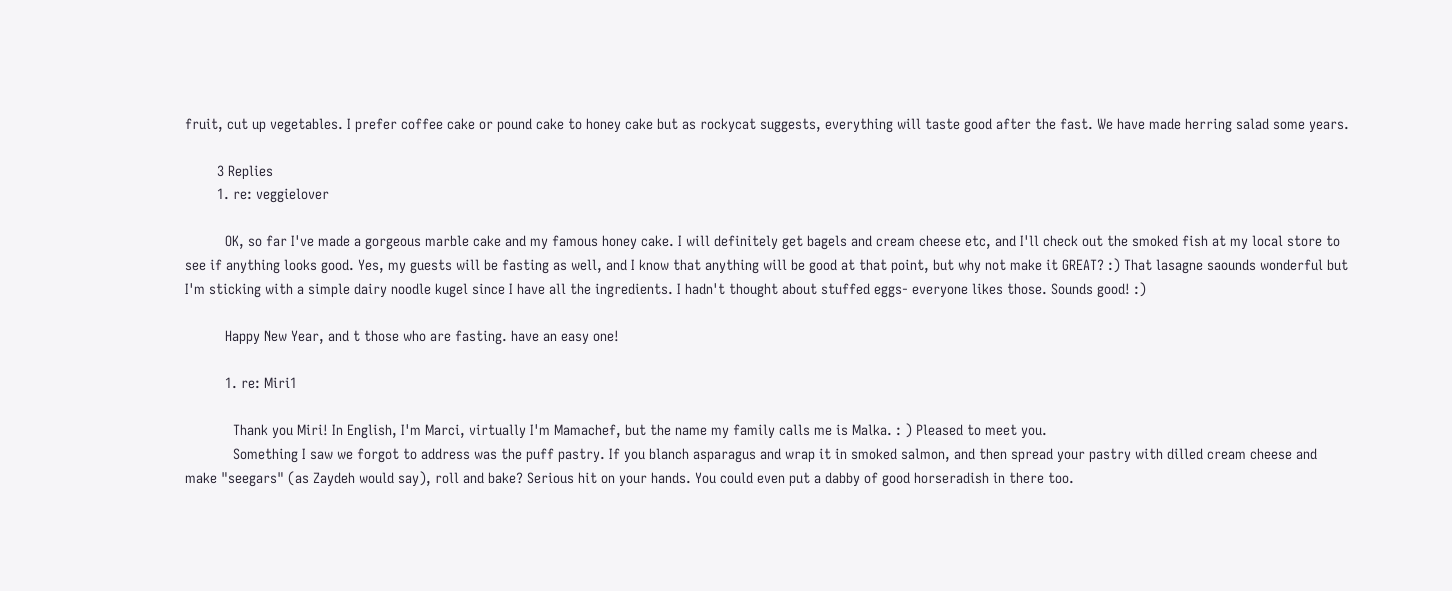fruit, cut up vegetables. I prefer coffee cake or pound cake to honey cake but as rockycat suggests, everything will taste good after the fast. We have made herring salad some years.

        3 Replies
        1. re: veggielover

          OK, so far I've made a gorgeous marble cake and my famous honey cake. I will definitely get bagels and cream cheese etc, and I'll check out the smoked fish at my local store to see if anything looks good. Yes, my guests will be fasting as well, and I know that anything will be good at that point, but why not make it GREAT? :) That lasagne saounds wonderful but I'm sticking with a simple dairy noodle kugel since I have all the ingredients. I hadn't thought about stuffed eggs- everyone likes those. Sounds good! :)

          Happy New Year, and t those who are fasting. have an easy one!

          1. re: Miri1

            Thank you Miri! In English, I'm Marci, virtually I'm Mamachef, but the name my family calls me is Malka. : ) Pleased to meet you.
            Something I saw we forgot to address was the puff pastry. If you blanch asparagus and wrap it in smoked salmon, and then spread your pastry with dilled cream cheese and make "seegars" (as Zaydeh would say), roll and bake? Serious hit on your hands. You could even put a dabby of good horseradish in there too.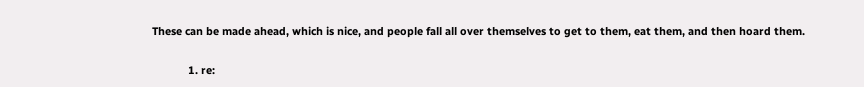These can be made ahead, which is nice, and people fall all over themselves to get to them, eat them, and then hoard them.

            1. re: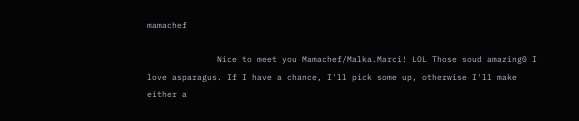mamachef

              Nice to meet you Mamachef/Malka.Marci! LOL Those soud amazing0 I love asparagus. If I have a chance, I'll pick some up, otherwise I'll make either a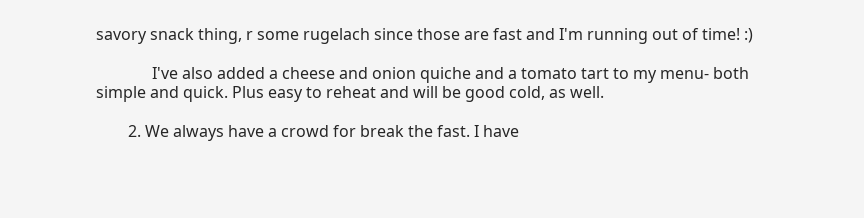savory snack thing, r some rugelach since those are fast and I'm running out of time! :)

              I've also added a cheese and onion quiche and a tomato tart to my menu- both simple and quick. Plus easy to reheat and will be good cold, as well.

        2. We always have a crowd for break the fast. I have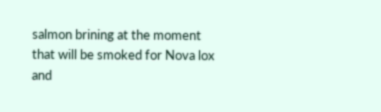salmon brining at the moment that will be smoked for Nova lox and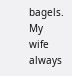bagels. My wife always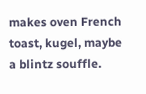makes oven French toast, kugel, maybe a blintz souffle.